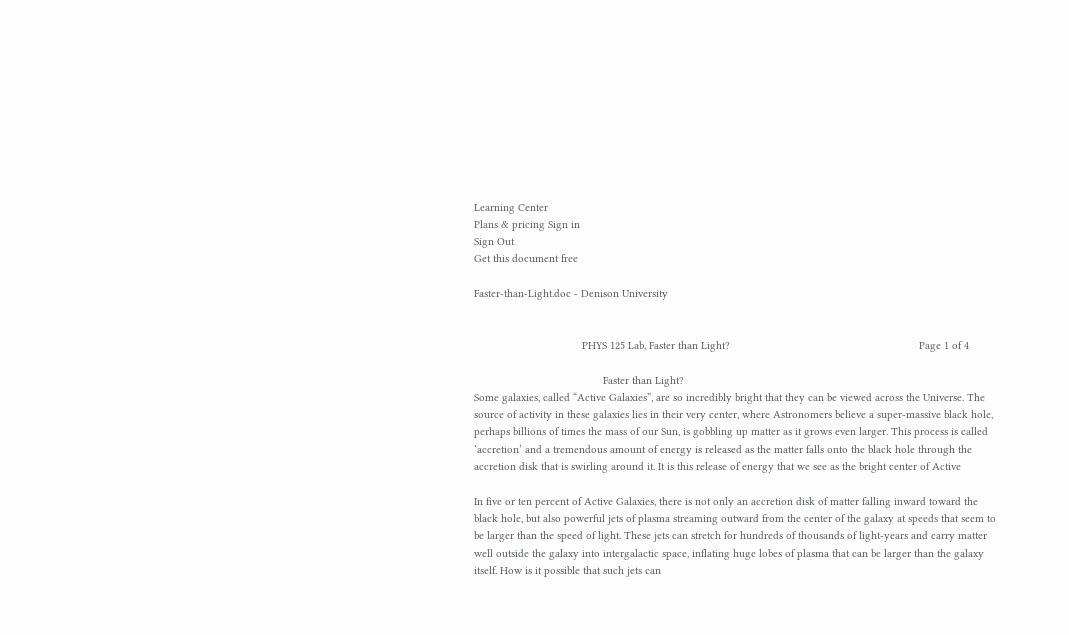Learning Center
Plans & pricing Sign in
Sign Out
Get this document free

Faster-than-Light.doc - Denison University


                                    PHYS 125 Lab, Faster than Light?                                                               Page 1 of 4

                                           Faster than Light?
Some galaxies, called “Active Galaxies”, are so incredibly bright that they can be viewed across the Universe. The
source of activity in these galaxies lies in their very center, where Astronomers believe a super-massive black hole,
perhaps billions of times the mass of our Sun, is gobbling up matter as it grows even larger. This process is called
‘accretion’ and a tremendous amount of energy is released as the matter falls onto the black hole through the
accretion disk that is swirling around it. It is this release of energy that we see as the bright center of Active

In five or ten percent of Active Galaxies, there is not only an accretion disk of matter falling inward toward the
black hole, but also powerful jets of plasma streaming outward from the center of the galaxy at speeds that seem to
be larger than the speed of light. These jets can stretch for hundreds of thousands of light-years and carry matter
well outside the galaxy into intergalactic space, inflating huge lobes of plasma that can be larger than the galaxy
itself. How is it possible that such jets can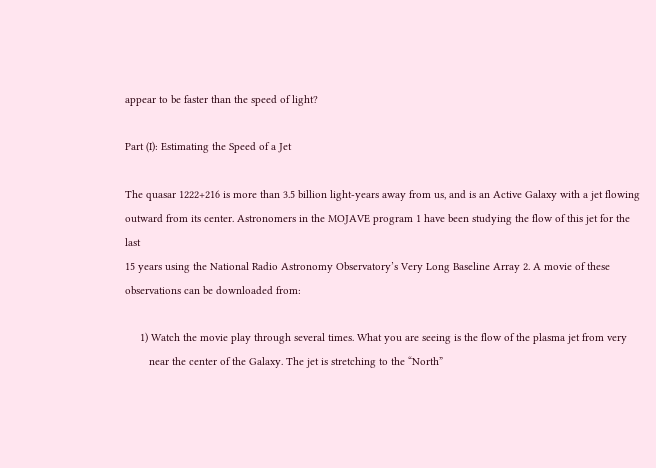appear to be faster than the speed of light?

Part (I): Estimating the Speed of a Jet

The quasar 1222+216 is more than 3.5 billion light-years away from us, and is an Active Galaxy with a jet flowing
outward from its center. Astronomers in the MOJAVE program 1 have been studying the flow of this jet for the last
15 years using the National Radio Astronomy Observatory’s Very Long Baseline Array 2. A movie of these
observations can be downloaded from:

     1) Watch the movie play through several times. What you are seeing is the flow of the plasma jet from very
        near the center of the Galaxy. The jet is stretching to the “North”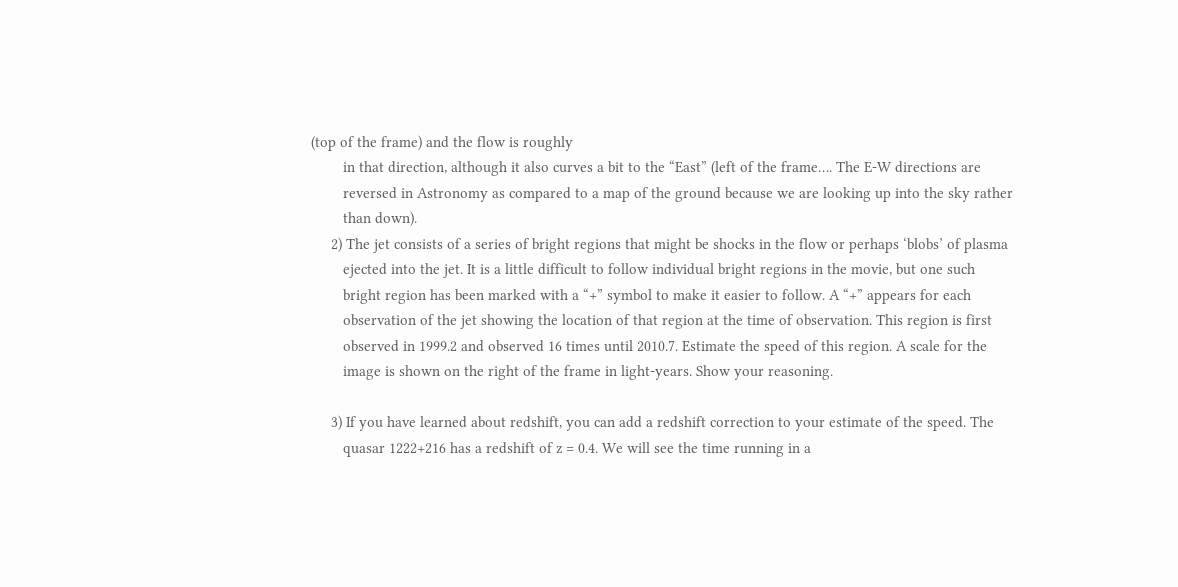(top of the frame) and the flow is roughly
        in that direction, although it also curves a bit to the “East” (left of the frame…. The E-W directions are
        reversed in Astronomy as compared to a map of the ground because we are looking up into the sky rather
        than down).
     2) The jet consists of a series of bright regions that might be shocks in the flow or perhaps ‘blobs’ of plasma
        ejected into the jet. It is a little difficult to follow individual bright regions in the movie, but one such
        bright region has been marked with a “+” symbol to make it easier to follow. A “+” appears for each
        observation of the jet showing the location of that region at the time of observation. This region is first
        observed in 1999.2 and observed 16 times until 2010.7. Estimate the speed of this region. A scale for the
        image is shown on the right of the frame in light-years. Show your reasoning.

     3) If you have learned about redshift, you can add a redshift correction to your estimate of the speed. The
        quasar 1222+216 has a redshift of z = 0.4. We will see the time running in a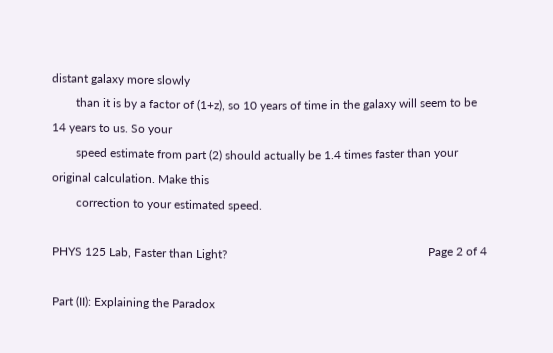distant galaxy more slowly
        than it is by a factor of (1+z), so 10 years of time in the galaxy will seem to be 14 years to us. So your
        speed estimate from part (2) should actually be 1.4 times faster than your original calculation. Make this
        correction to your estimated speed.

PHYS 125 Lab, Faster than Light?                                                                   Page 2 of 4

Part (II): Explaining the Paradox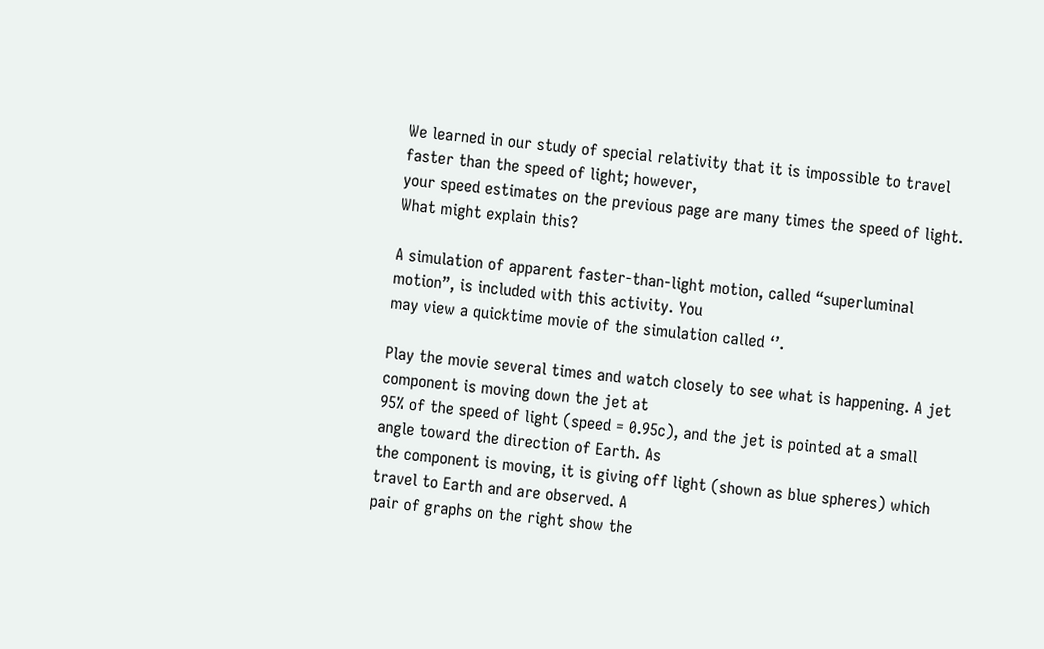We learned in our study of special relativity that it is impossible to travel faster than the speed of light; however,
your speed estimates on the previous page are many times the speed of light. What might explain this?

A simulation of apparent faster-than-light motion, called “superluminal motion”, is included with this activity. You
may view a quicktime movie of the simulation called ‘’.

Play the movie several times and watch closely to see what is happening. A jet component is moving down the jet at
95% of the speed of light (speed = 0.95c), and the jet is pointed at a small angle toward the direction of Earth. As
the component is moving, it is giving off light (shown as blue spheres) which travel to Earth and are observed. A
pair of graphs on the right show the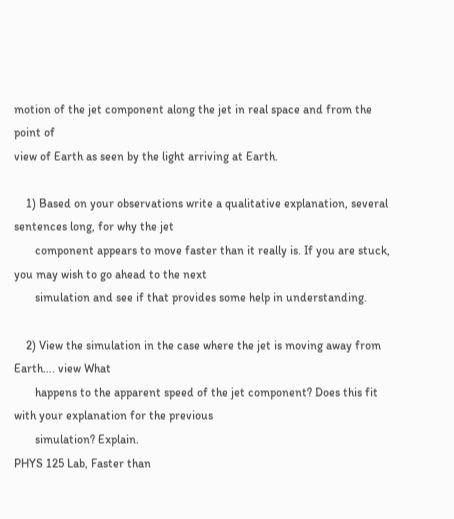motion of the jet component along the jet in real space and from the point of
view of Earth as seen by the light arriving at Earth.

    1) Based on your observations write a qualitative explanation, several sentences long, for why the jet
       component appears to move faster than it really is. If you are stuck, you may wish to go ahead to the next
       simulation and see if that provides some help in understanding.

    2) View the simulation in the case where the jet is moving away from Earth…. view What
       happens to the apparent speed of the jet component? Does this fit with your explanation for the previous
       simulation? Explain.
PHYS 125 Lab, Faster than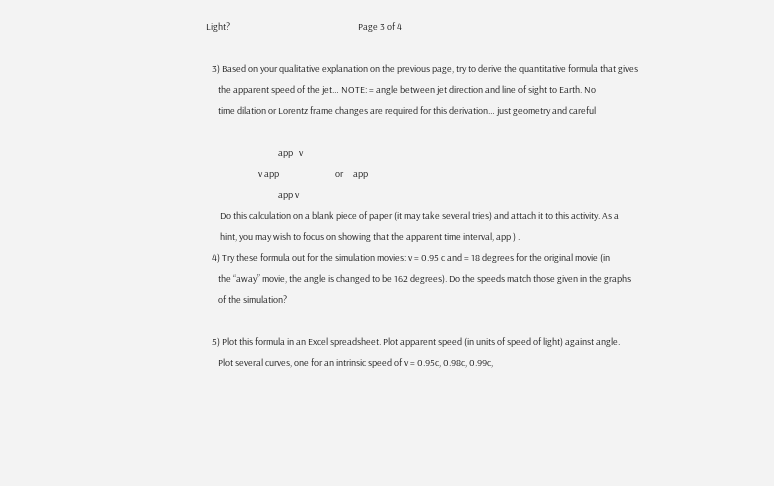Light?                                                                Page 3 of 4

   3) Based on your qualitative explanation on the previous page, try to derive the quantitative formula that gives
      the apparent speed of the jet… NOTE: = angle between jet direction and line of sight to Earth. No
      time dilation or Lorentz frame changes are required for this derivation… just geometry and careful

                                    app   v
                          v app                            or     app
                                    app v
       Do this calculation on a blank piece of paper (it may take several tries) and attach it to this activity. As a
       hint, you may wish to focus on showing that the apparent time interval, app ) .
   4) Try these formula out for the simulation movies: v = 0.95 c and = 18 degrees for the original movie (in
      the “away” movie, the angle is changed to be 162 degrees). Do the speeds match those given in the graphs
      of the simulation?

   5) Plot this formula in an Excel spreadsheet. Plot apparent speed (in units of speed of light) against angle.
      Plot several curves, one for an intrinsic speed of v = 0.95c, 0.98c, 0.99c,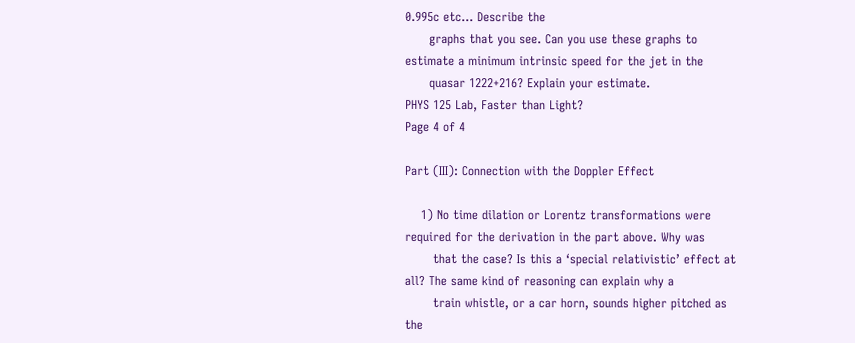0.995c etc… Describe the
      graphs that you see. Can you use these graphs to estimate a minimum intrinsic speed for the jet in the
      quasar 1222+216? Explain your estimate.
PHYS 125 Lab, Faster than Light?                                                             Page 4 of 4

Part (III): Connection with the Doppler Effect

    1) No time dilation or Lorentz transformations were required for the derivation in the part above. Why was
       that the case? Is this a ‘special relativistic’ effect at all? The same kind of reasoning can explain why a
       train whistle, or a car horn, sounds higher pitched as the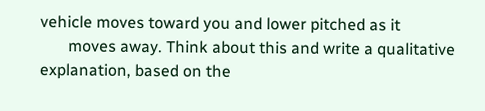vehicle moves toward you and lower pitched as it
       moves away. Think about this and write a qualitative explanation, based on the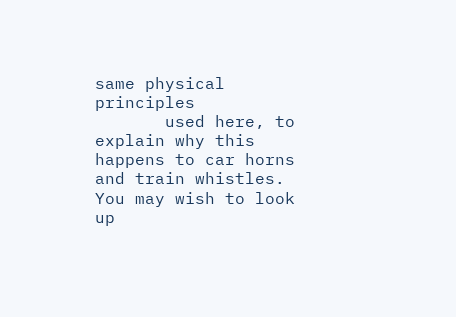same physical principles
       used here, to explain why this happens to car horns and train whistles. You may wish to look up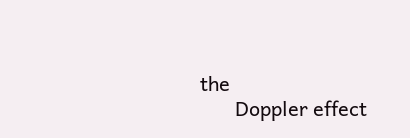the
       Doppler effect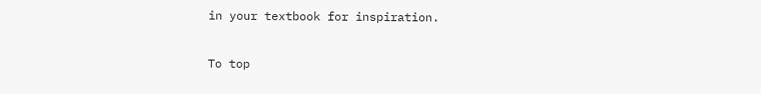in your textbook for inspiration.

To top